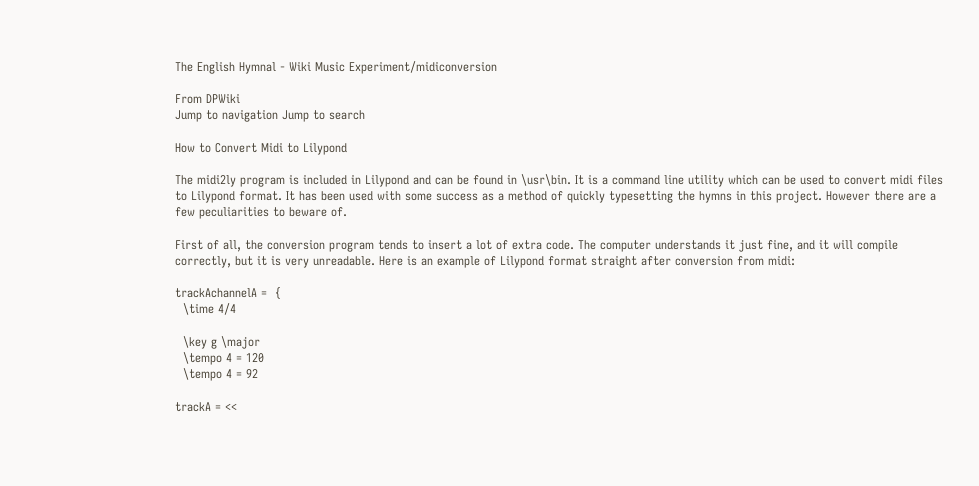The English Hymnal - Wiki Music Experiment/midiconversion

From DPWiki
Jump to navigation Jump to search

How to Convert Midi to Lilypond

The midi2ly program is included in Lilypond and can be found in \usr\bin. It is a command line utility which can be used to convert midi files to Lilypond format. It has been used with some success as a method of quickly typesetting the hymns in this project. However there are a few peculiarities to beware of.

First of all, the conversion program tends to insert a lot of extra code. The computer understands it just fine, and it will compile correctly, but it is very unreadable. Here is an example of Lilypond format straight after conversion from midi:

trackAchannelA =  {
  \time 4/4

  \key g \major
  \tempo 4 = 120
  \tempo 4 = 92

trackA = <<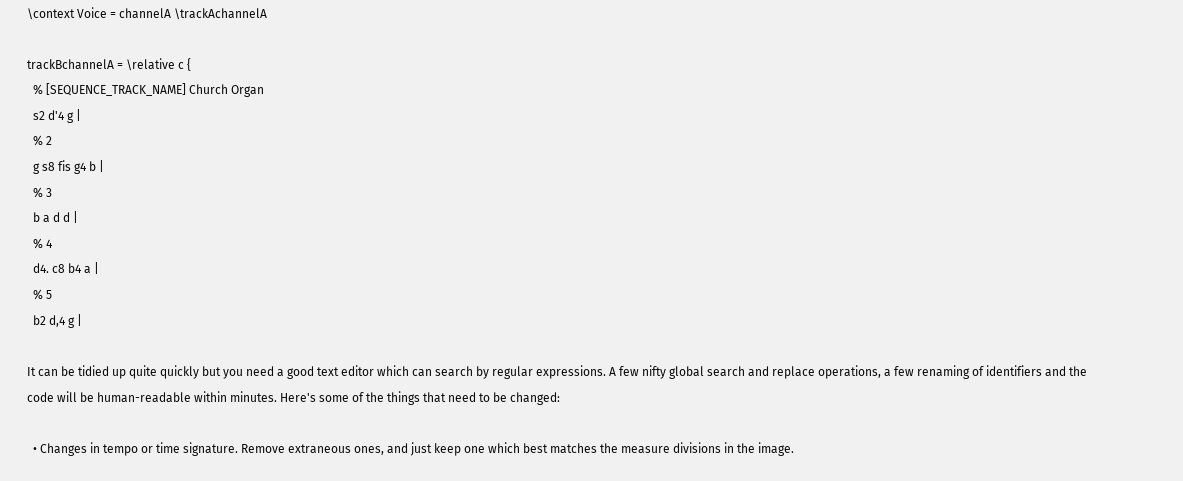\context Voice = channelA \trackAchannelA

trackBchannelA = \relative c {
  % [SEQUENCE_TRACK_NAME] Church Organ
  s2 d'4 g |
  % 2
  g s8 fis g4 b |
  % 3
  b a d d |
  % 4
  d4. c8 b4 a |
  % 5
  b2 d,4 g |

It can be tidied up quite quickly but you need a good text editor which can search by regular expressions. A few nifty global search and replace operations, a few renaming of identifiers and the code will be human-readable within minutes. Here's some of the things that need to be changed:

  • Changes in tempo or time signature. Remove extraneous ones, and just keep one which best matches the measure divisions in the image.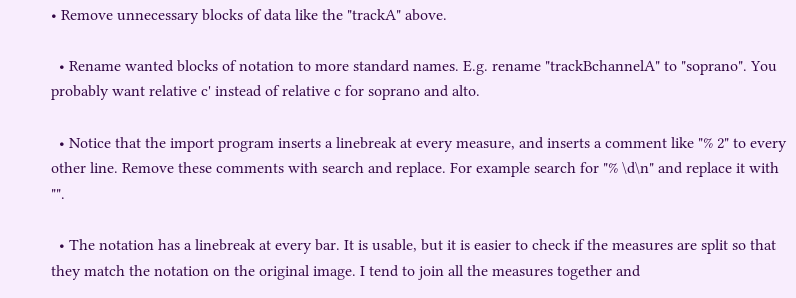• Remove unnecessary blocks of data like the "trackA" above.

  • Rename wanted blocks of notation to more standard names. E.g. rename "trackBchannelA" to "soprano". You probably want relative c' instead of relative c for soprano and alto.

  • Notice that the import program inserts a linebreak at every measure, and inserts a comment like "% 2" to every other line. Remove these comments with search and replace. For example search for "% \d\n" and replace it with "".

  • The notation has a linebreak at every bar. It is usable, but it is easier to check if the measures are split so that they match the notation on the original image. I tend to join all the measures together and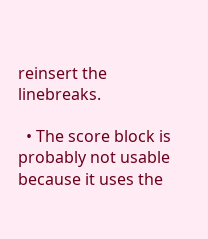reinsert the linebreaks.

  • The score block is probably not usable because it uses the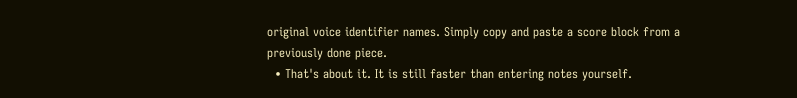original voice identifier names. Simply copy and paste a score block from a previously done piece.
  • That's about it. It is still faster than entering notes yourself.